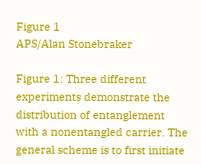Figure 1
APS/Alan Stonebraker

Figure 1: Three different experiments demonstrate the distribution of entanglement with a nonentangled carrier. The general scheme is to first initiate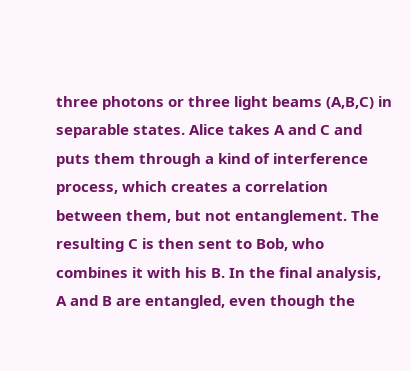three photons or three light beams (A,B,C) in separable states. Alice takes A and C and puts them through a kind of interference process, which creates a correlation between them, but not entanglement. The resulting C is then sent to Bob, who combines it with his B. In the final analysis, A and B are entangled, even though the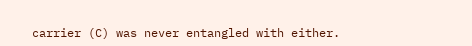carrier (C) was never entangled with either.